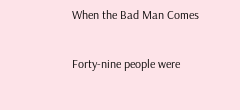When the Bad Man Comes

Forty-nine people were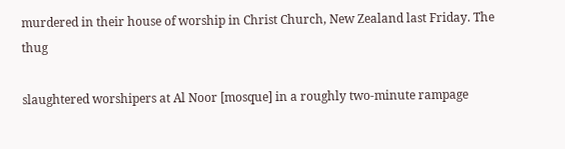murdered in their house of worship in Christ Church, New Zealand last Friday. The thug

slaughtered worshipers at Al Noor [mosque] in a roughly two-minute rampage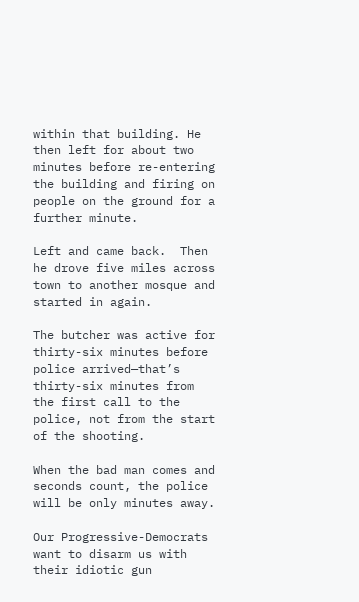within that building. He then left for about two minutes before re-entering the building and firing on people on the ground for a further minute.

Left and came back.  Then he drove five miles across town to another mosque and started in again.

The butcher was active for thirty-six minutes before police arrived—that’s thirty-six minutes from the first call to the police, not from the start of the shooting.

When the bad man comes and seconds count, the police will be only minutes away.

Our Progressive-Democrats want to disarm us with their idiotic gun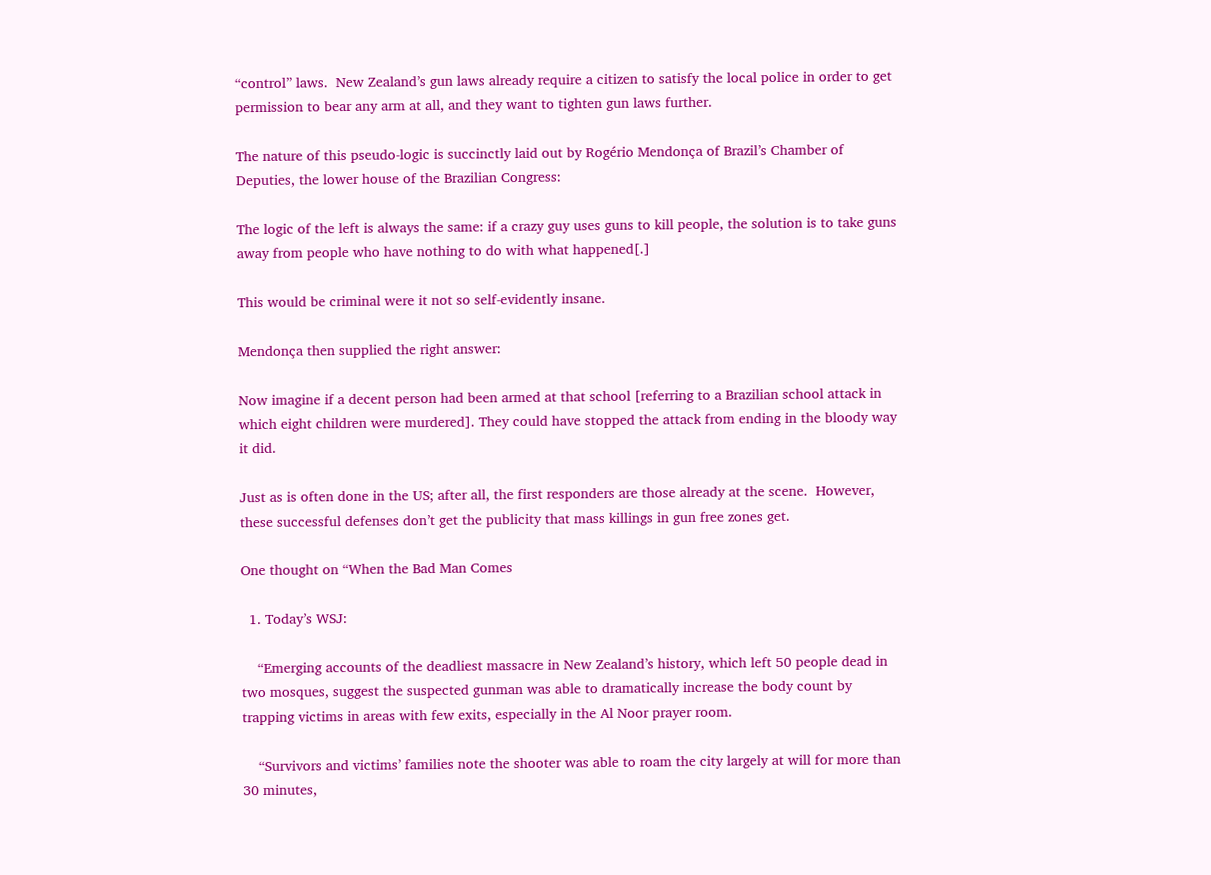“control” laws.  New Zealand’s gun laws already require a citizen to satisfy the local police in order to get permission to bear any arm at all, and they want to tighten gun laws further.

The nature of this pseudo-logic is succinctly laid out by Rogério Mendonça of Brazil’s Chamber of Deputies, the lower house of the Brazilian Congress:

The logic of the left is always the same: if a crazy guy uses guns to kill people, the solution is to take guns away from people who have nothing to do with what happened[.]

This would be criminal were it not so self-evidently insane.

Mendonça then supplied the right answer:

Now imagine if a decent person had been armed at that school [referring to a Brazilian school attack in which eight children were murdered]. They could have stopped the attack from ending in the bloody way it did.

Just as is often done in the US; after all, the first responders are those already at the scene.  However, these successful defenses don’t get the publicity that mass killings in gun free zones get.

One thought on “When the Bad Man Comes

  1. Today’s WSJ:

    “Emerging accounts of the deadliest massacre in New Zealand’s history, which left 50 people dead in two mosques, suggest the suspected gunman was able to dramatically increase the body count by trapping victims in areas with few exits, especially in the Al Noor prayer room.

    “Survivors and victims’ families note the shooter was able to roam the city largely at will for more than 30 minutes,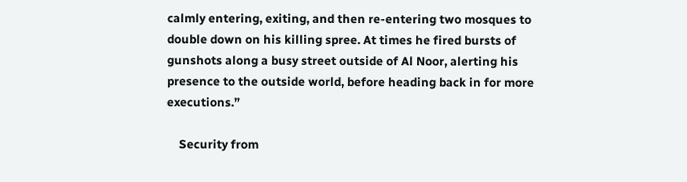calmly entering, exiting, and then re-entering two mosques to double down on his killing spree. At times he fired bursts of gunshots along a busy street outside of Al Noor, alerting his presence to the outside world, before heading back in for more executions.”

    Security from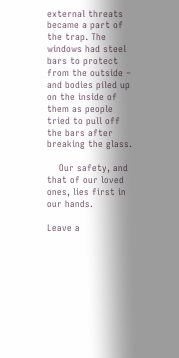external threats became a part of the trap. The windows had steel bars to protect from the outside – and bodies piled up on the inside of them as people tried to pull off the bars after breaking the glass.

    Our safety, and that of our loved ones, lies first in our hands.

Leave a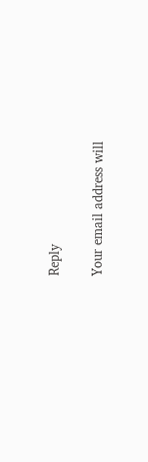Reply

Your email address will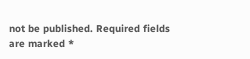not be published. Required fields are marked *